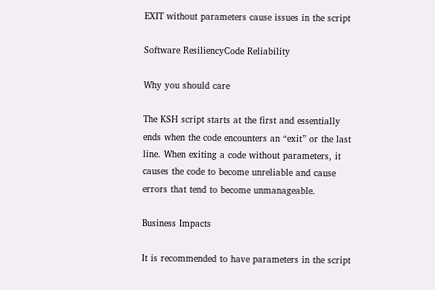EXIT without parameters cause issues in the script

Software ResiliencyCode Reliability

Why you should care

The KSH script starts at the first and essentially ends when the code encounters an “exit” or the last line. When exiting a code without parameters, it causes the code to become unreliable and cause errors that tend to become unmanageable.

Business Impacts

It is recommended to have parameters in the script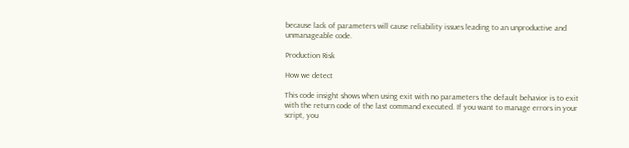because lack of parameters will cause reliability issues leading to an unproductive and unmanageable code.

Production Risk

How we detect

This code insight shows when using exit with no parameters the default behavior is to exit with the return code of the last command executed. If you want to manage errors in your script, you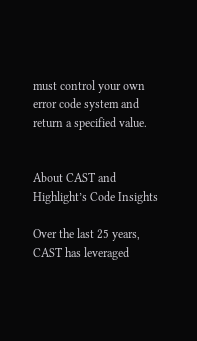must control your own error code system and return a specified value.


About CAST and Highlight’s Code Insights

Over the last 25 years, CAST has leveraged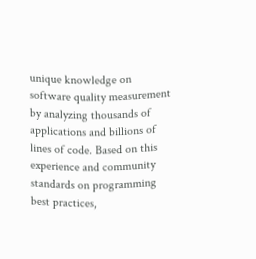unique knowledge on software quality measurement by analyzing thousands of applications and billions of lines of code. Based on this experience and community standards on programming best practices,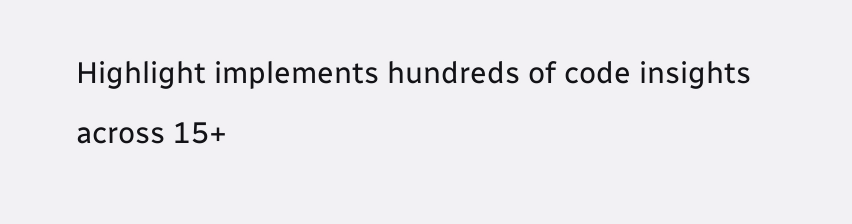Highlight implements hundreds of code insights across 15+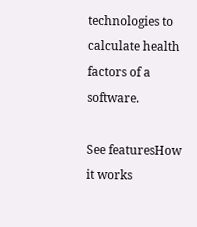technologies to calculate health factors of a software.

See featuresHow it works